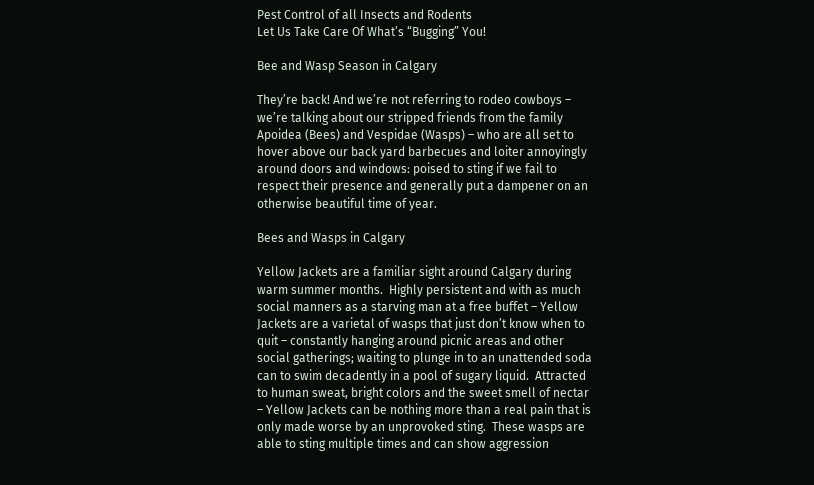Pest Control of all Insects and Rodents
Let Us Take Care Of What’s “Bugging” You!

Bee and Wasp Season in Calgary

They’re back! And we’re not referring to rodeo cowboys – we’re talking about our stripped friends from the family Apoidea (Bees) and Vespidae (Wasps) – who are all set to hover above our back yard barbecues and loiter annoyingly around doors and windows: poised to sting if we fail to respect their presence and generally put a dampener on an otherwise beautiful time of year.

Bees and Wasps in Calgary

Yellow Jackets are a familiar sight around Calgary during warm summer months.  Highly persistent and with as much social manners as a starving man at a free buffet – Yellow Jackets are a varietal of wasps that just don’t know when to quit – constantly hanging around picnic areas and other social gatherings; waiting to plunge in to an unattended soda can to swim decadently in a pool of sugary liquid.  Attracted to human sweat, bright colors and the sweet smell of nectar – Yellow Jackets can be nothing more than a real pain that is only made worse by an unprovoked sting.  These wasps are able to sting multiple times and can show aggression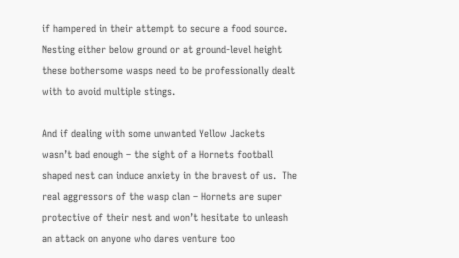if hampered in their attempt to secure a food source.  Nesting either below ground or at ground-level height these bothersome wasps need to be professionally dealt with to avoid multiple stings.

And if dealing with some unwanted Yellow Jackets wasn’t bad enough – the sight of a Hornets football shaped nest can induce anxiety in the bravest of us.  The real aggressors of the wasp clan – Hornets are super protective of their nest and won’t hesitate to unleash an attack on anyone who dares venture too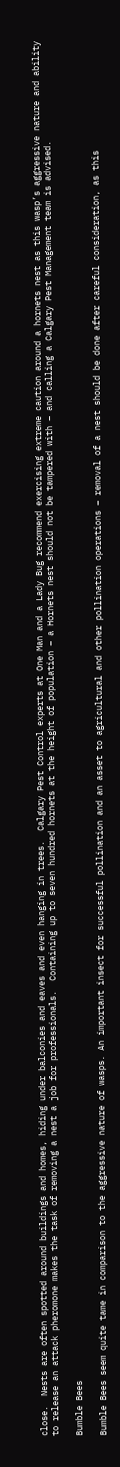close.  Nests are often spotted around buildings and homes, hiding under balconies and eaves and even hanging in trees.  Calgary Pest Control experts at One Man and a Lady Bug recommend exercising extreme caution around a hornets nest as this wasp’s aggressive nature and ability to release an attack pheromone makes the task of removing a nest a job for professionals.  Containing up to seven hundred hornets at the height of population – a Hornets nest should not be tampered with – and calling a Calgary Pest Management team is advised.

Bumble Bees

Bumble Bees seem quite tame in comparison to the aggressive nature of wasps. An important insect for successful pollination and an asset to agricultural and other pollination operations – removal of a nest should be done after careful consideration, as this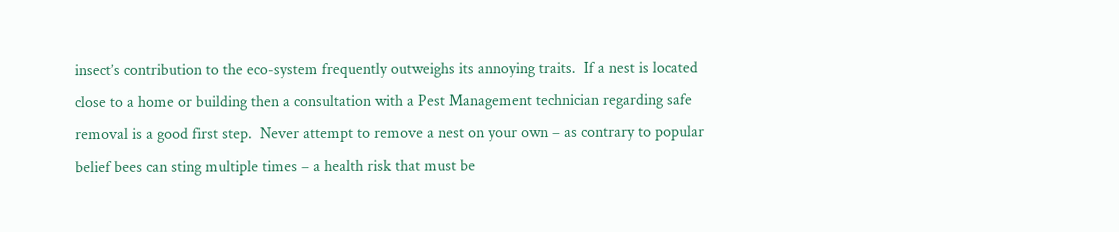insect’s contribution to the eco-system frequently outweighs its annoying traits.  If a nest is located close to a home or building then a consultation with a Pest Management technician regarding safe removal is a good first step.  Never attempt to remove a nest on your own – as contrary to popular belief bees can sting multiple times – a health risk that must be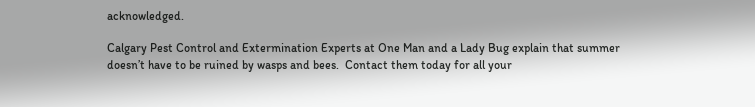acknowledged.

Calgary Pest Control and Extermination Experts at One Man and a Lady Bug explain that summer doesn’t have to be ruined by wasps and bees.  Contact them today for all your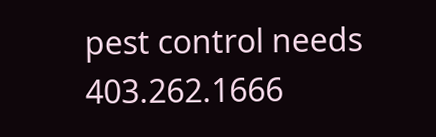pest control needs 403.262.1666